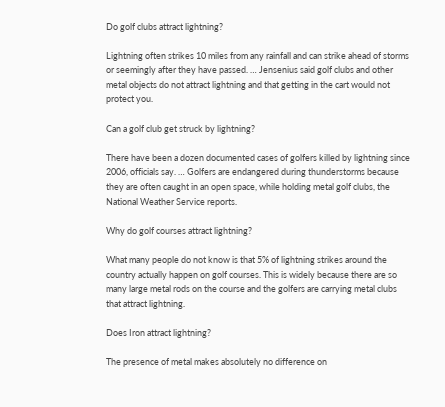Do golf clubs attract lightning?

Lightning often strikes 10 miles from any rainfall and can strike ahead of storms or seemingly after they have passed. … Jensenius said golf clubs and other metal objects do not attract lightning and that getting in the cart would not protect you.

Can a golf club get struck by lightning?

There have been a dozen documented cases of golfers killed by lightning since 2006, officials say. … Golfers are endangered during thunderstorms because they are often caught in an open space, while holding metal golf clubs, the National Weather Service reports.

Why do golf courses attract lightning?

What many people do not know is that 5% of lightning strikes around the country actually happen on golf courses. This is widely because there are so many large metal rods on the course and the golfers are carrying metal clubs that attract lightning.

Does Iron attract lightning?

The presence of metal makes absolutely no difference on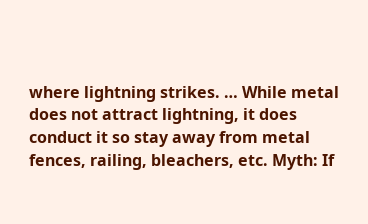where lightning strikes. … While metal does not attract lightning, it does conduct it so stay away from metal fences, railing, bleachers, etc. Myth: If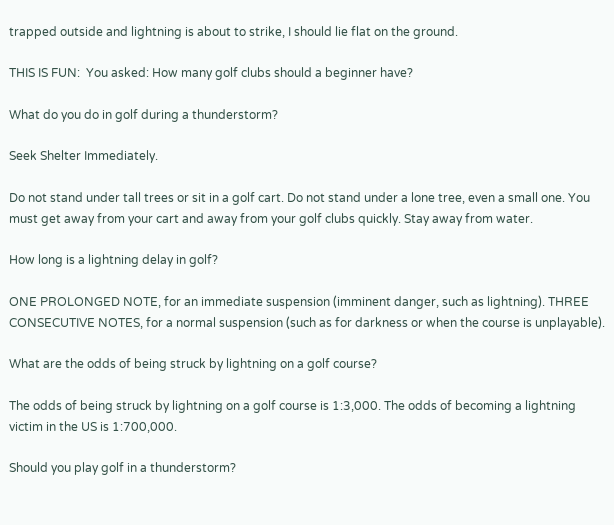trapped outside and lightning is about to strike, I should lie flat on the ground.

THIS IS FUN:  You asked: How many golf clubs should a beginner have?

What do you do in golf during a thunderstorm?

Seek Shelter Immediately.

Do not stand under tall trees or sit in a golf cart. Do not stand under a lone tree, even a small one. You must get away from your cart and away from your golf clubs quickly. Stay away from water.

How long is a lightning delay in golf?

ONE PROLONGED NOTE, for an immediate suspension (imminent danger, such as lightning). THREE CONSECUTIVE NOTES, for a normal suspension (such as for darkness or when the course is unplayable).

What are the odds of being struck by lightning on a golf course?

The odds of being struck by lightning on a golf course is 1:3,000. The odds of becoming a lightning victim in the US is 1:700,000.

Should you play golf in a thunderstorm?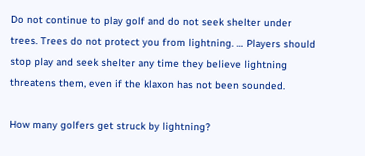Do not continue to play golf and do not seek shelter under trees. Trees do not protect you from lightning. … Players should stop play and seek shelter any time they believe lightning threatens them, even if the klaxon has not been sounded.

How many golfers get struck by lightning?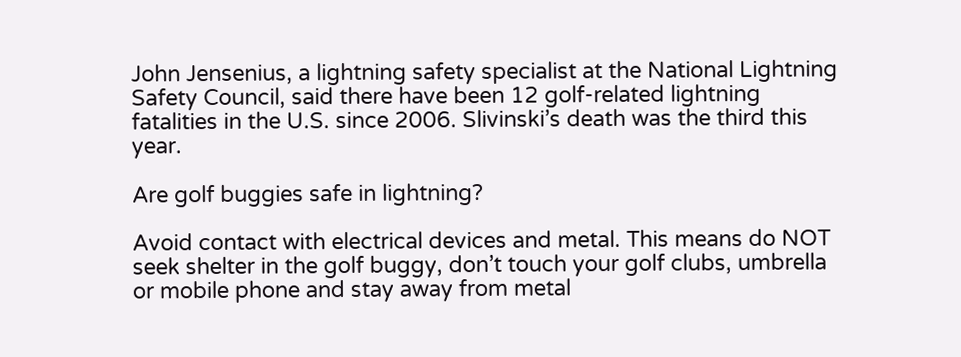John Jensenius, a lightning safety specialist at the National Lightning Safety Council, said there have been 12 golf-related lightning fatalities in the U.S. since 2006. Slivinski’s death was the third this year.

Are golf buggies safe in lightning?

Avoid contact with electrical devices and metal. This means do NOT seek shelter in the golf buggy, don’t touch your golf clubs, umbrella or mobile phone and stay away from metal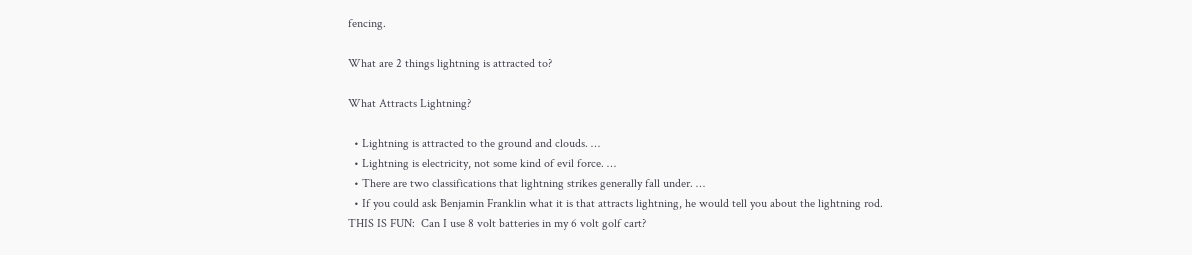fencing.

What are 2 things lightning is attracted to?

What Attracts Lightning?

  • Lightning is attracted to the ground and clouds. …
  • Lightning is electricity, not some kind of evil force. …
  • There are two classifications that lightning strikes generally fall under. …
  • If you could ask Benjamin Franklin what it is that attracts lightning, he would tell you about the lightning rod.
THIS IS FUN:  Can I use 8 volt batteries in my 6 volt golf cart?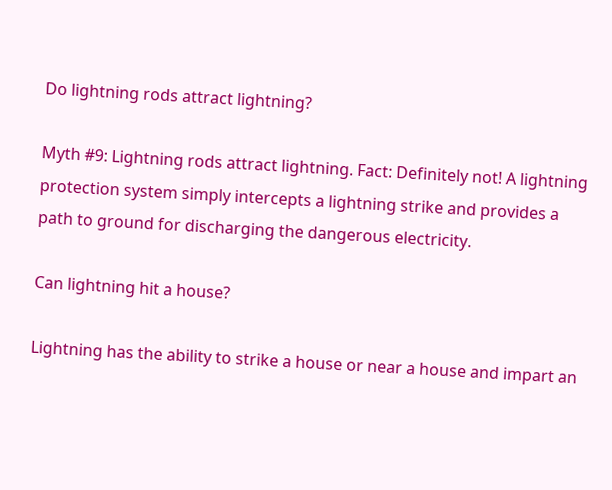Do lightning rods attract lightning?

Myth #9: Lightning rods attract lightning. Fact: Definitely not! A lightning protection system simply intercepts a lightning strike and provides a path to ground for discharging the dangerous electricity.

Can lightning hit a house?

Lightning has the ability to strike a house or near a house and impart an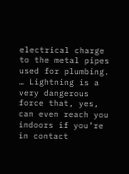electrical charge to the metal pipes used for plumbing. … Lightning is a very dangerous force that, yes, can even reach you indoors if you’re in contact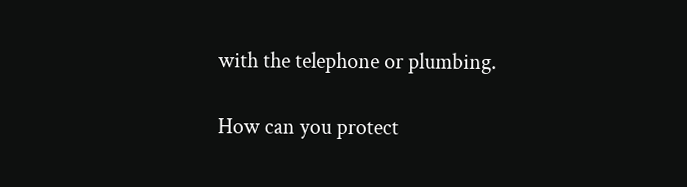with the telephone or plumbing.

How can you protect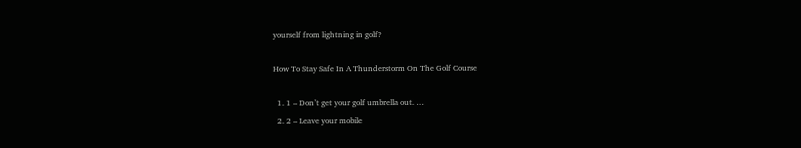yourself from lightning in golf?

How To Stay Safe In A Thunderstorm On The Golf Course

  1. 1 – Don’t get your golf umbrella out. …
  2. 2 – Leave your mobile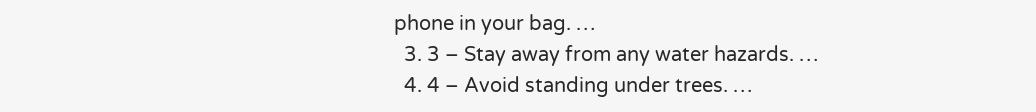phone in your bag. …
  3. 3 – Stay away from any water hazards. …
  4. 4 – Avoid standing under trees. …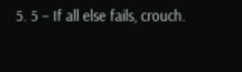5. 5 – If all else fails, crouch.